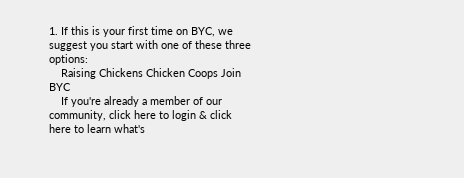1. If this is your first time on BYC, we suggest you start with one of these three options:
    Raising Chickens Chicken Coops Join BYC
    If you're already a member of our community, click here to login & click here to learn what's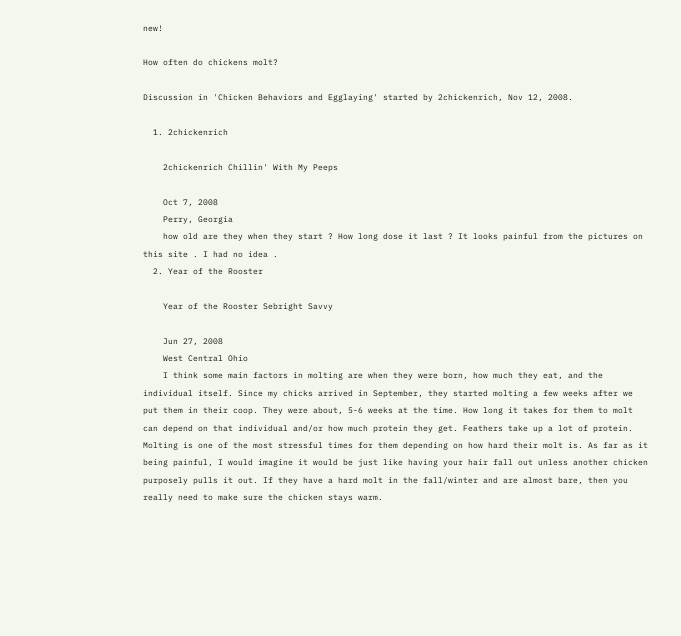new!

How often do chickens molt?

Discussion in 'Chicken Behaviors and Egglaying' started by 2chickenrich, Nov 12, 2008.

  1. 2chickenrich

    2chickenrich Chillin' With My Peeps

    Oct 7, 2008
    Perry, Georgia
    how old are they when they start ? How long dose it last ? It looks painful from the pictures on this site . I had no idea .
  2. Year of the Rooster

    Year of the Rooster Sebright Savvy

    Jun 27, 2008
    West Central Ohio
    I think some main factors in molting are when they were born, how much they eat, and the individual itself. Since my chicks arrived in September, they started molting a few weeks after we put them in their coop. They were about, 5-6 weeks at the time. How long it takes for them to molt can depend on that individual and/or how much protein they get. Feathers take up a lot of protein. Molting is one of the most stressful times for them depending on how hard their molt is. As far as it being painful, I would imagine it would be just like having your hair fall out unless another chicken purposely pulls it out. If they have a hard molt in the fall/winter and are almost bare, then you really need to make sure the chicken stays warm.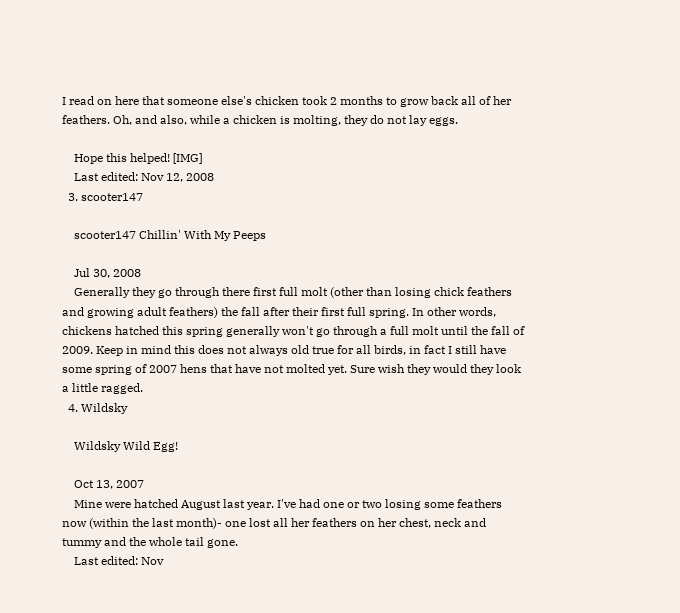I read on here that someone else's chicken took 2 months to grow back all of her feathers. Oh, and also, while a chicken is molting, they do not lay eggs.

    Hope this helped! [IMG]
    Last edited: Nov 12, 2008
  3. scooter147

    scooter147 Chillin' With My Peeps

    Jul 30, 2008
    Generally they go through there first full molt (other than losing chick feathers and growing adult feathers) the fall after their first full spring. In other words, chickens hatched this spring generally won't go through a full molt until the fall of 2009. Keep in mind this does not always old true for all birds, in fact I still have some spring of 2007 hens that have not molted yet. Sure wish they would they look a little ragged.
  4. Wildsky

    Wildsky Wild Egg!

    Oct 13, 2007
    Mine were hatched August last year. I've had one or two losing some feathers now (within the last month)- one lost all her feathers on her chest, neck and tummy and the whole tail gone.
    Last edited: Nov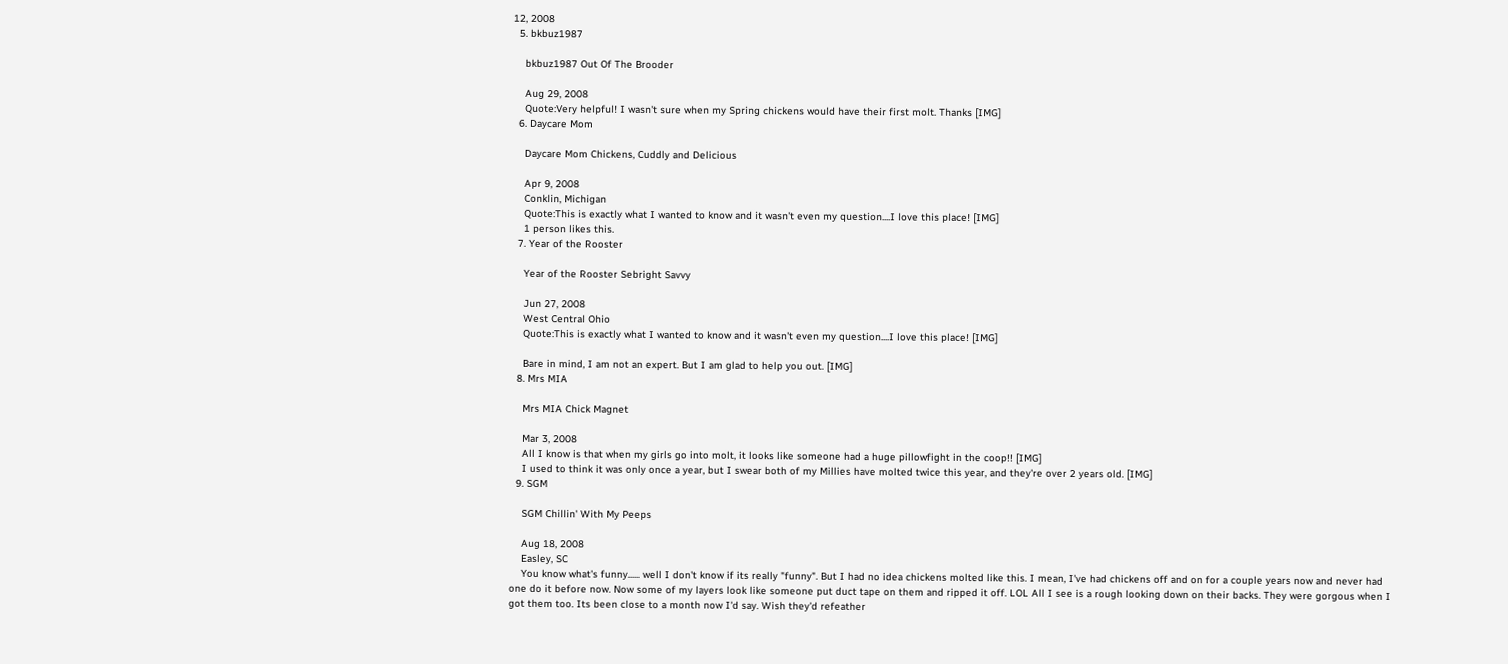12, 2008
  5. bkbuz1987

    bkbuz1987 Out Of The Brooder

    Aug 29, 2008
    Quote:Very helpful! I wasn't sure when my Spring chickens would have their first molt. Thanks [IMG]
  6. Daycare Mom

    Daycare Mom Chickens, Cuddly and Delicious

    Apr 9, 2008
    Conklin, Michigan
    Quote:This is exactly what I wanted to know and it wasn't even my question....I love this place! [IMG]
    1 person likes this.
  7. Year of the Rooster

    Year of the Rooster Sebright Savvy

    Jun 27, 2008
    West Central Ohio
    Quote:This is exactly what I wanted to know and it wasn't even my question....I love this place! [IMG]

    Bare in mind, I am not an expert. But I am glad to help you out. [IMG]
  8. Mrs MIA

    Mrs MIA Chick Magnet

    Mar 3, 2008
    All I know is that when my girls go into molt, it looks like someone had a huge pillowfight in the coop!! [IMG]
    I used to think it was only once a year, but I swear both of my Millies have molted twice this year, and they're over 2 years old. [IMG]
  9. SGM

    SGM Chillin' With My Peeps

    Aug 18, 2008
    Easley, SC
    You know what's funny...... well I don't know if its really "funny". But I had no idea chickens molted like this. I mean, I've had chickens off and on for a couple years now and never had one do it before now. Now some of my layers look like someone put duct tape on them and ripped it off. LOL All I see is a rough looking down on their backs. They were gorgous when I got them too. Its been close to a month now I'd say. Wish they'd refeather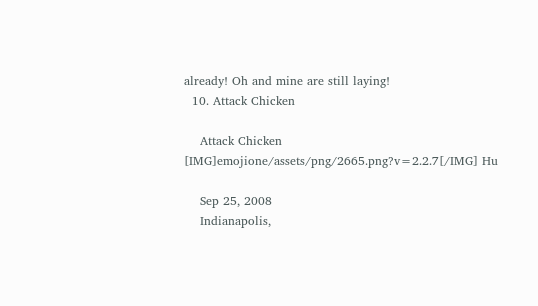already! Oh and mine are still laying!
  10. Attack Chicken

    Attack Chicken [IMG]emojione/assets/png/2665.png?v=2.2.7[/IMG] Hu

    Sep 25, 2008
    Indianapolis,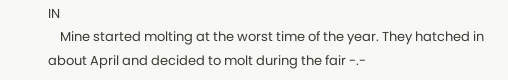IN
    Mine started molting at the worst time of the year. They hatched in about April and decided to molt during the fair -.-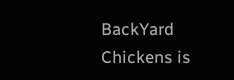BackYard Chickens is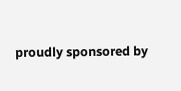proudly sponsored by